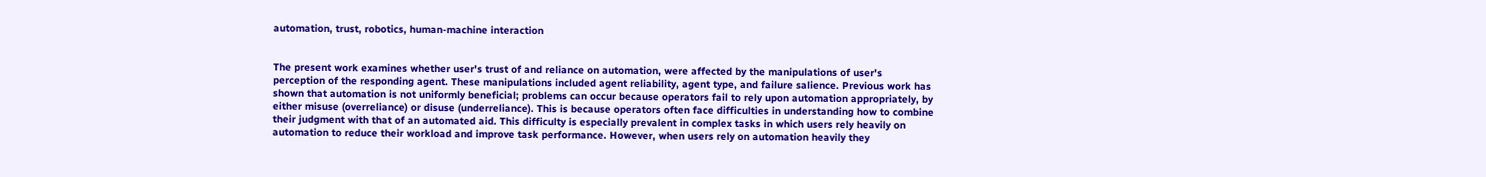automation, trust, robotics, human-machine interaction


The present work examines whether user's trust of and reliance on automation, were affected by the manipulations of user's perception of the responding agent. These manipulations included agent reliability, agent type, and failure salience. Previous work has shown that automation is not uniformly beneficial; problems can occur because operators fail to rely upon automation appropriately, by either misuse (overreliance) or disuse (underreliance). This is because operators often face difficulties in understanding how to combine their judgment with that of an automated aid. This difficulty is especially prevalent in complex tasks in which users rely heavily on automation to reduce their workload and improve task performance. However, when users rely on automation heavily they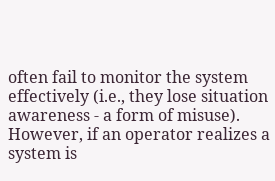often fail to monitor the system effectively (i.e., they lose situation awareness - a form of misuse). However, if an operator realizes a system is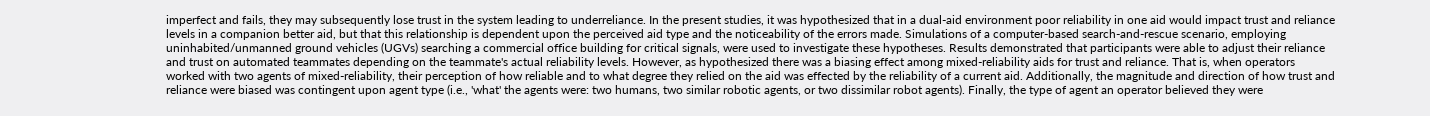imperfect and fails, they may subsequently lose trust in the system leading to underreliance. In the present studies, it was hypothesized that in a dual-aid environment poor reliability in one aid would impact trust and reliance levels in a companion better aid, but that this relationship is dependent upon the perceived aid type and the noticeability of the errors made. Simulations of a computer-based search-and-rescue scenario, employing uninhabited/unmanned ground vehicles (UGVs) searching a commercial office building for critical signals, were used to investigate these hypotheses. Results demonstrated that participants were able to adjust their reliance and trust on automated teammates depending on the teammate's actual reliability levels. However, as hypothesized there was a biasing effect among mixed-reliability aids for trust and reliance. That is, when operators worked with two agents of mixed-reliability, their perception of how reliable and to what degree they relied on the aid was effected by the reliability of a current aid. Additionally, the magnitude and direction of how trust and reliance were biased was contingent upon agent type (i.e., 'what' the agents were: two humans, two similar robotic agents, or two dissimilar robot agents). Finally, the type of agent an operator believed they were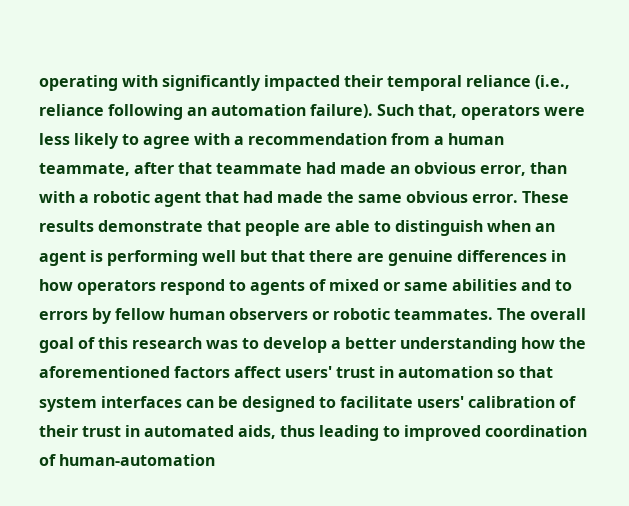operating with significantly impacted their temporal reliance (i.e., reliance following an automation failure). Such that, operators were less likely to agree with a recommendation from a human teammate, after that teammate had made an obvious error, than with a robotic agent that had made the same obvious error. These results demonstrate that people are able to distinguish when an agent is performing well but that there are genuine differences in how operators respond to agents of mixed or same abilities and to errors by fellow human observers or robotic teammates. The overall goal of this research was to develop a better understanding how the aforementioned factors affect users' trust in automation so that system interfaces can be designed to facilitate users' calibration of their trust in automated aids, thus leading to improved coordination of human-automation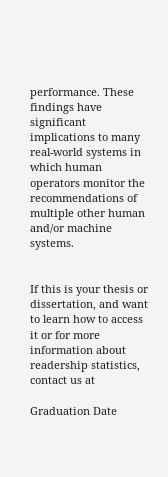performance. These findings have significant implications to many real-world systems in which human operators monitor the recommendations of multiple other human and/or machine systems.


If this is your thesis or dissertation, and want to learn how to access it or for more information about readership statistics, contact us at

Graduation Date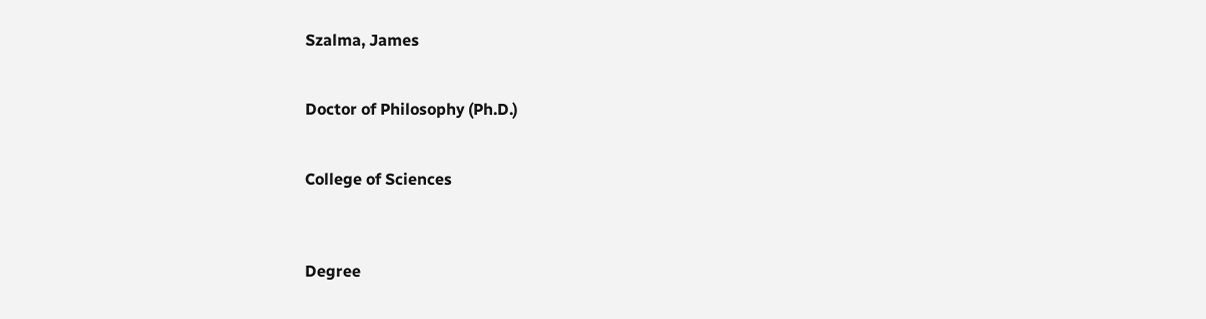Szalma, James


Doctor of Philosophy (Ph.D.)


College of Sciences



Degree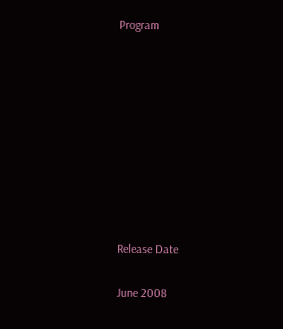Program









Release Date

June 2008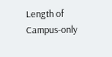Length of Campus-only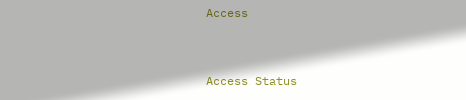Access


Access Status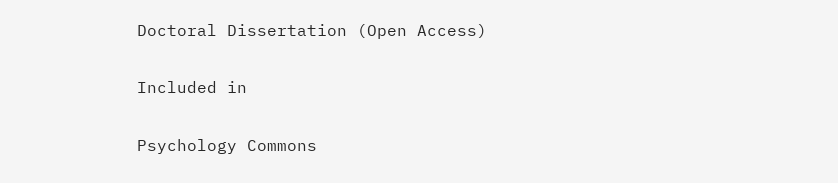Doctoral Dissertation (Open Access)

Included in

Psychology Commons